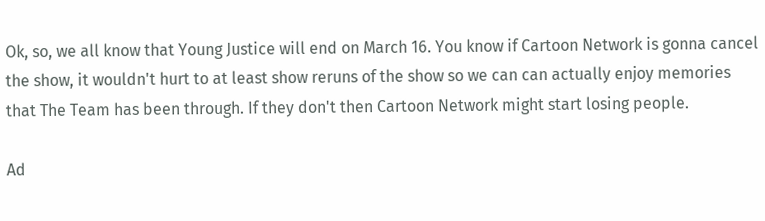Ok, so, we all know that Young Justice will end on March 16. You know if Cartoon Network is gonna cancel the show, it wouldn't hurt to at least show reruns of the show so we can can actually enjoy memories that The Team has been through. If they don't then Cartoon Network might start losing people.

Ad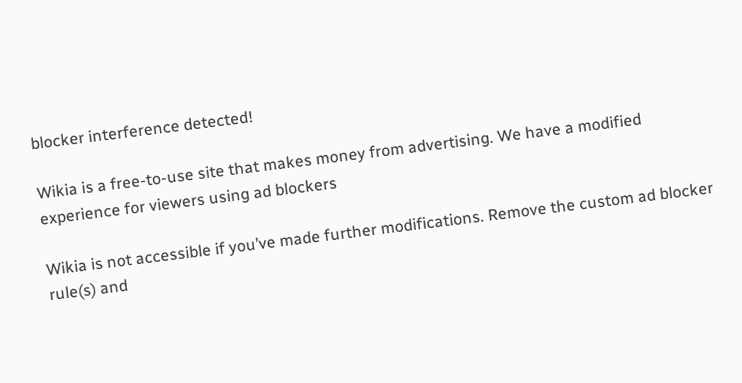blocker interference detected!

Wikia is a free-to-use site that makes money from advertising. We have a modified experience for viewers using ad blockers

Wikia is not accessible if you’ve made further modifications. Remove the custom ad blocker rule(s) and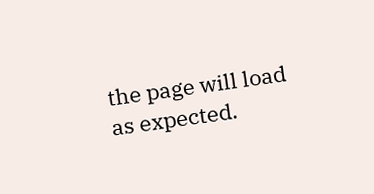the page will load as expected.